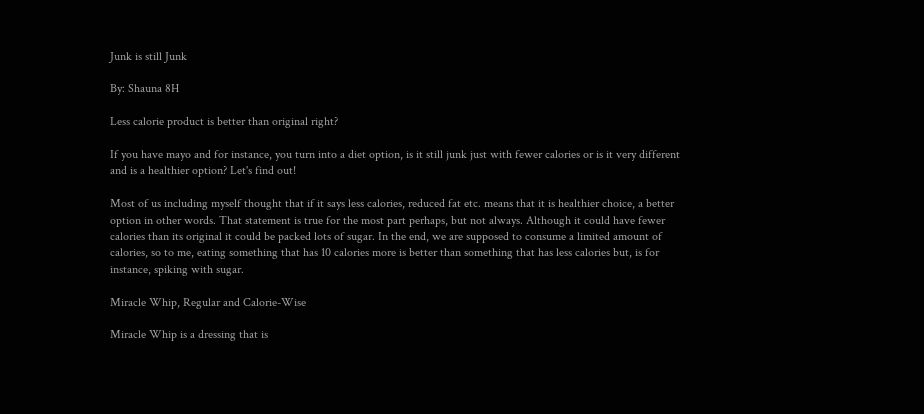Junk is still Junk

By: Shauna 8H

Less calorie product is better than original right?

If you have mayo and for instance, you turn into a diet option, is it still junk just with fewer calories or is it very different and is a healthier option? Let's find out!

Most of us including myself thought that if it says less calories, reduced fat etc. means that it is healthier choice, a better option in other words. That statement is true for the most part perhaps, but not always. Although it could have fewer calories than its original it could be packed lots of sugar. In the end, we are supposed to consume a limited amount of calories, so to me, eating something that has 10 calories more is better than something that has less calories but, is for instance, spiking with sugar.

Miracle Whip, Regular and Calorie-Wise

Miracle Whip is a dressing that is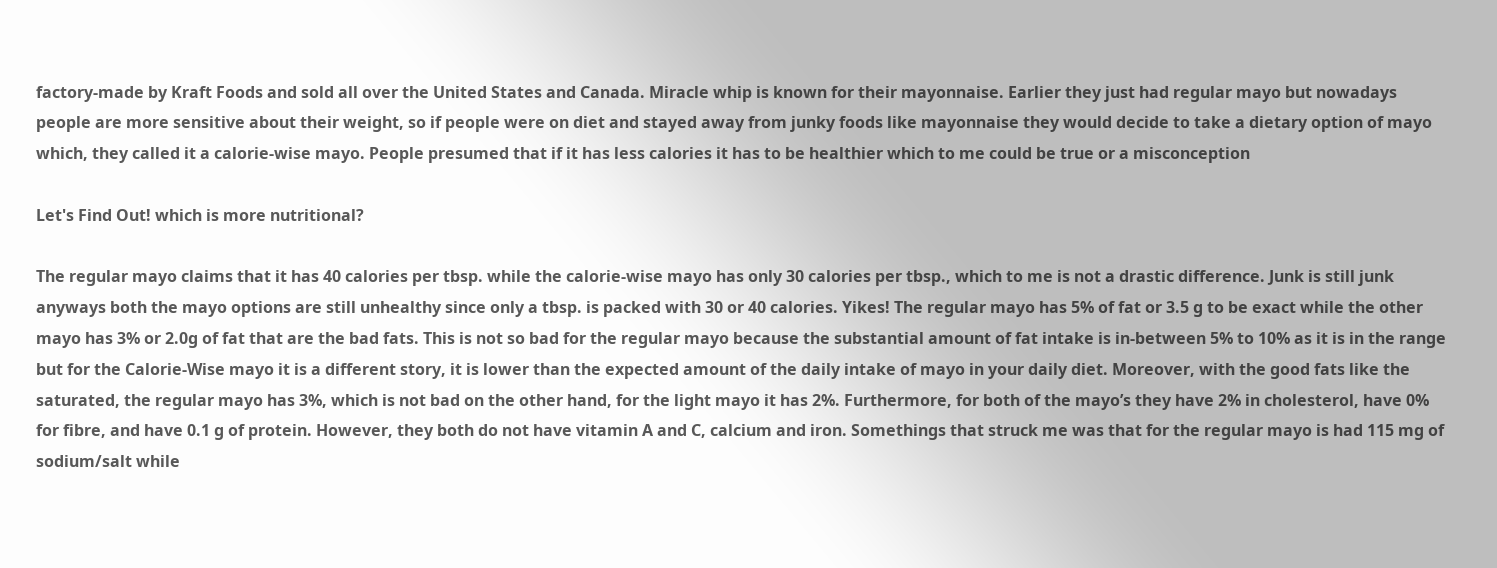factory-made by Kraft Foods and sold all over the United States and Canada. Miracle whip is known for their mayonnaise. Earlier they just had regular mayo but nowadays people are more sensitive about their weight, so if people were on diet and stayed away from junky foods like mayonnaise they would decide to take a dietary option of mayo which, they called it a calorie-wise mayo. People presumed that if it has less calories it has to be healthier which to me could be true or a misconception

Let's Find Out! which is more nutritional?

The regular mayo claims that it has 40 calories per tbsp. while the calorie-wise mayo has only 30 calories per tbsp., which to me is not a drastic difference. Junk is still junk anyways both the mayo options are still unhealthy since only a tbsp. is packed with 30 or 40 calories. Yikes! The regular mayo has 5% of fat or 3.5 g to be exact while the other mayo has 3% or 2.0g of fat that are the bad fats. This is not so bad for the regular mayo because the substantial amount of fat intake is in-between 5% to 10% as it is in the range but for the Calorie-Wise mayo it is a different story, it is lower than the expected amount of the daily intake of mayo in your daily diet. Moreover, with the good fats like the saturated, the regular mayo has 3%, which is not bad on the other hand, for the light mayo it has 2%. Furthermore, for both of the mayo’s they have 2% in cholesterol, have 0% for fibre, and have 0.1 g of protein. However, they both do not have vitamin A and C, calcium and iron. Somethings that struck me was that for the regular mayo is had 115 mg of sodium/salt while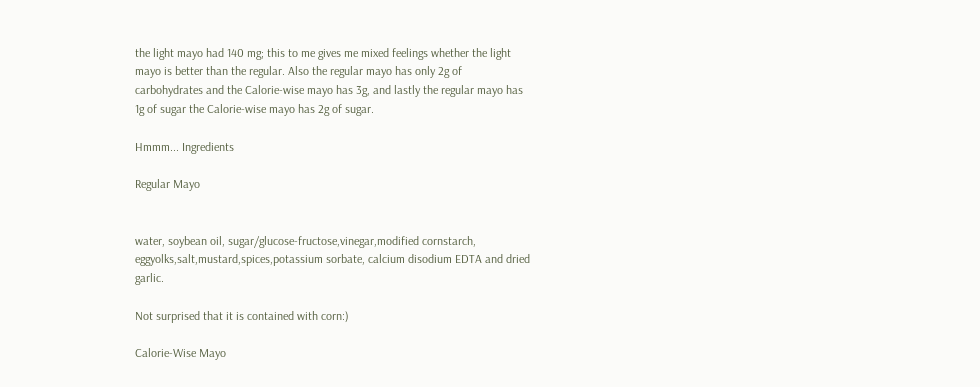the light mayo had 140 mg; this to me gives me mixed feelings whether the light mayo is better than the regular. Also the regular mayo has only 2g of carbohydrates and the Calorie-wise mayo has 3g, and lastly the regular mayo has 1g of sugar the Calorie-wise mayo has 2g of sugar.

Hmmm... Ingredients

Regular Mayo


water, soybean oil, sugar/glucose-fructose,vinegar,modified cornstarch, eggyolks,salt,mustard,spices,potassium sorbate, calcium disodium EDTA and dried garlic.

Not surprised that it is contained with corn:)

Calorie-Wise Mayo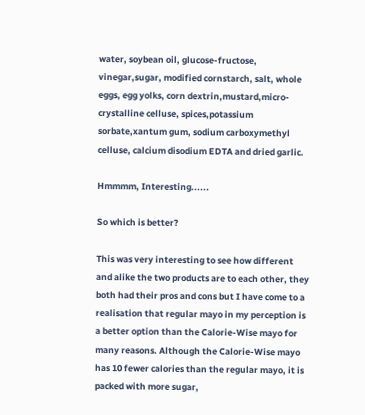water, soybean oil, glucose-fructose, vinegar,sugar, modified cornstarch, salt, whole eggs, egg yolks, corn dextrin,mustard,micro-crystalline celluse, spices,potassium sorbate,xantum gum, sodium carboxymethyl celluse, calcium disodium EDTA and dried garlic.

Hmmmm, Interesting......

So which is better?

This was very interesting to see how different and alike the two products are to each other, they both had their pros and cons but I have come to a realisation that regular mayo in my perception is a better option than the Calorie-Wise mayo for many reasons. Although the Calorie-Wise mayo has 10 fewer calories than the regular mayo, it is packed with more sugar,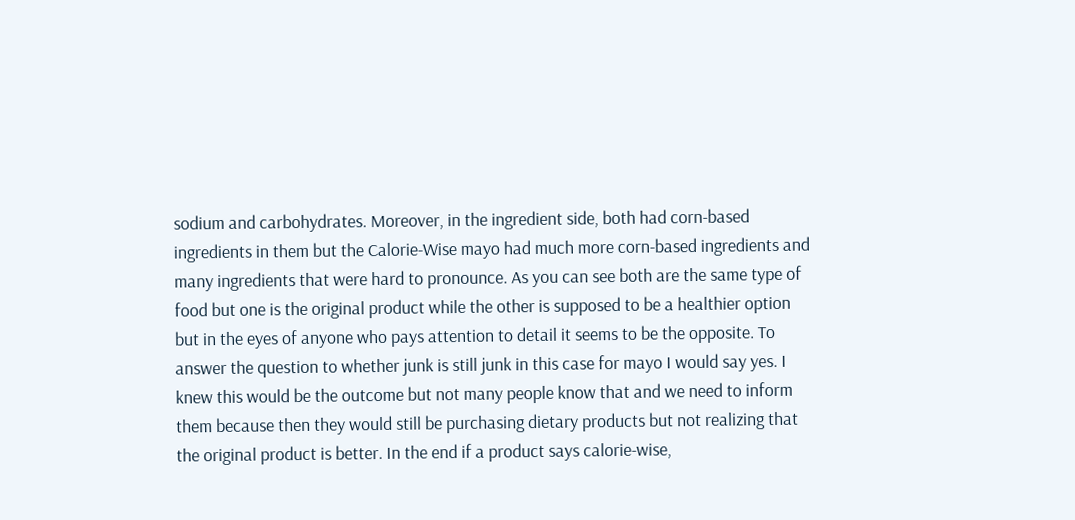sodium and carbohydrates. Moreover, in the ingredient side, both had corn-based ingredients in them but the Calorie-Wise mayo had much more corn-based ingredients and many ingredients that were hard to pronounce. As you can see both are the same type of food but one is the original product while the other is supposed to be a healthier option but in the eyes of anyone who pays attention to detail it seems to be the opposite. To answer the question to whether junk is still junk in this case for mayo I would say yes. I knew this would be the outcome but not many people know that and we need to inform them because then they would still be purchasing dietary products but not realizing that the original product is better. In the end if a product says calorie-wise,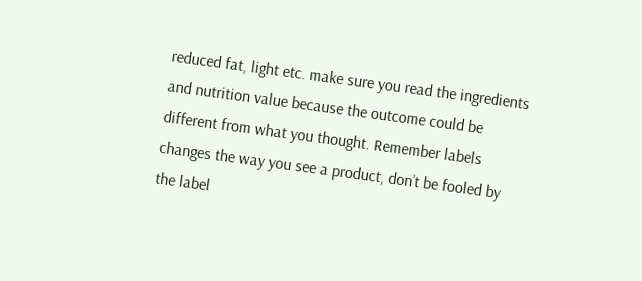reduced fat, light etc. make sure you read the ingredients and nutrition value because the outcome could be different from what you thought. Remember labels changes the way you see a product, don’t be fooled by the label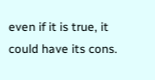even if it is true, it could have its cons.